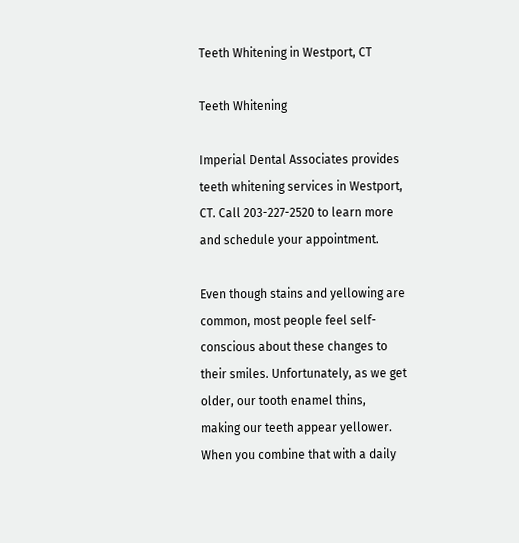Teeth Whitening in Westport, CT

Teeth Whitening

Imperial Dental Associates provides teeth whitening services in Westport, CT. Call 203-227-2520 to learn more and schedule your appointment.

Even though stains and yellowing are common, most people feel self-conscious about these changes to their smiles. Unfortunately, as we get older, our tooth enamel thins, making our teeth appear yellower. When you combine that with a daily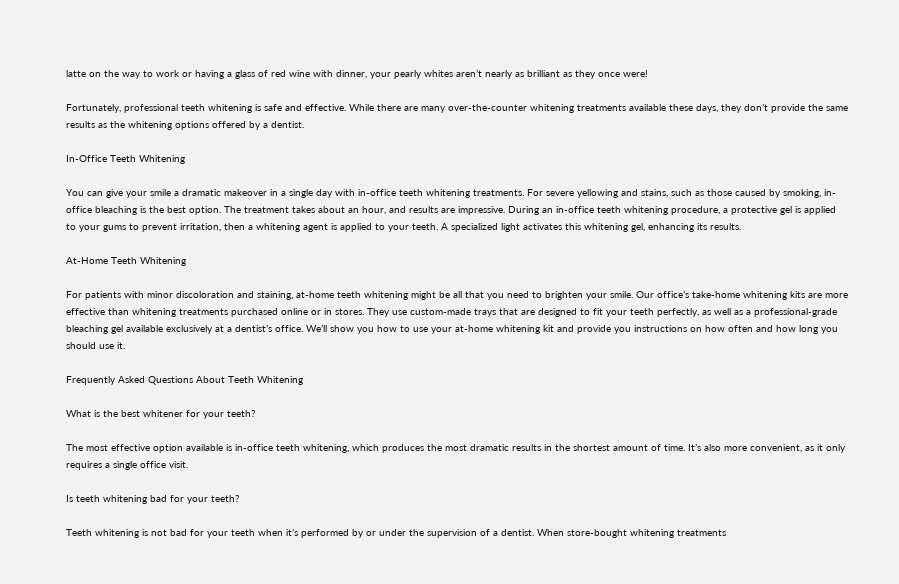latte on the way to work or having a glass of red wine with dinner, your pearly whites aren’t nearly as brilliant as they once were!

Fortunately, professional teeth whitening is safe and effective. While there are many over-the-counter whitening treatments available these days, they don’t provide the same results as the whitening options offered by a dentist.

In-Office Teeth Whitening

You can give your smile a dramatic makeover in a single day with in-office teeth whitening treatments. For severe yellowing and stains, such as those caused by smoking, in-office bleaching is the best option. The treatment takes about an hour, and results are impressive. During an in-office teeth whitening procedure, a protective gel is applied to your gums to prevent irritation, then a whitening agent is applied to your teeth. A specialized light activates this whitening gel, enhancing its results.

At-Home Teeth Whitening

For patients with minor discoloration and staining, at-home teeth whitening might be all that you need to brighten your smile. Our office’s take-home whitening kits are more effective than whitening treatments purchased online or in stores. They use custom-made trays that are designed to fit your teeth perfectly, as well as a professional-grade bleaching gel available exclusively at a dentist’s office. We’ll show you how to use your at-home whitening kit and provide you instructions on how often and how long you should use it.

Frequently Asked Questions About Teeth Whitening

What is the best whitener for your teeth?

The most effective option available is in-office teeth whitening, which produces the most dramatic results in the shortest amount of time. It’s also more convenient, as it only requires a single office visit.

Is teeth whitening bad for your teeth?

Teeth whitening is not bad for your teeth when it’s performed by or under the supervision of a dentist. When store-bought whitening treatments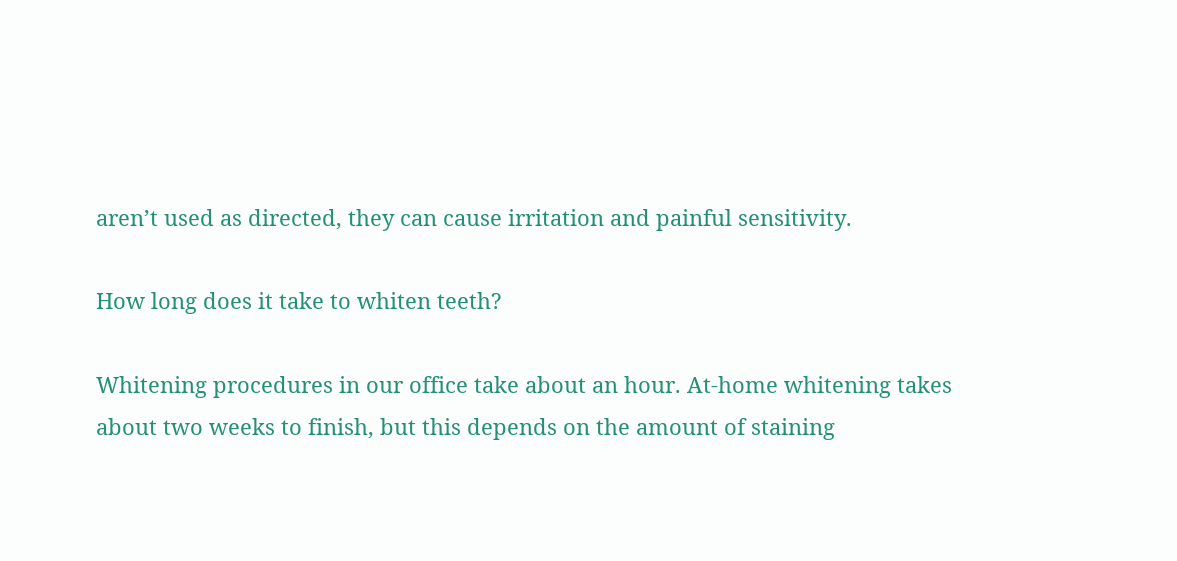aren’t used as directed, they can cause irritation and painful sensitivity.

How long does it take to whiten teeth?

Whitening procedures in our office take about an hour. At-home whitening takes about two weeks to finish, but this depends on the amount of staining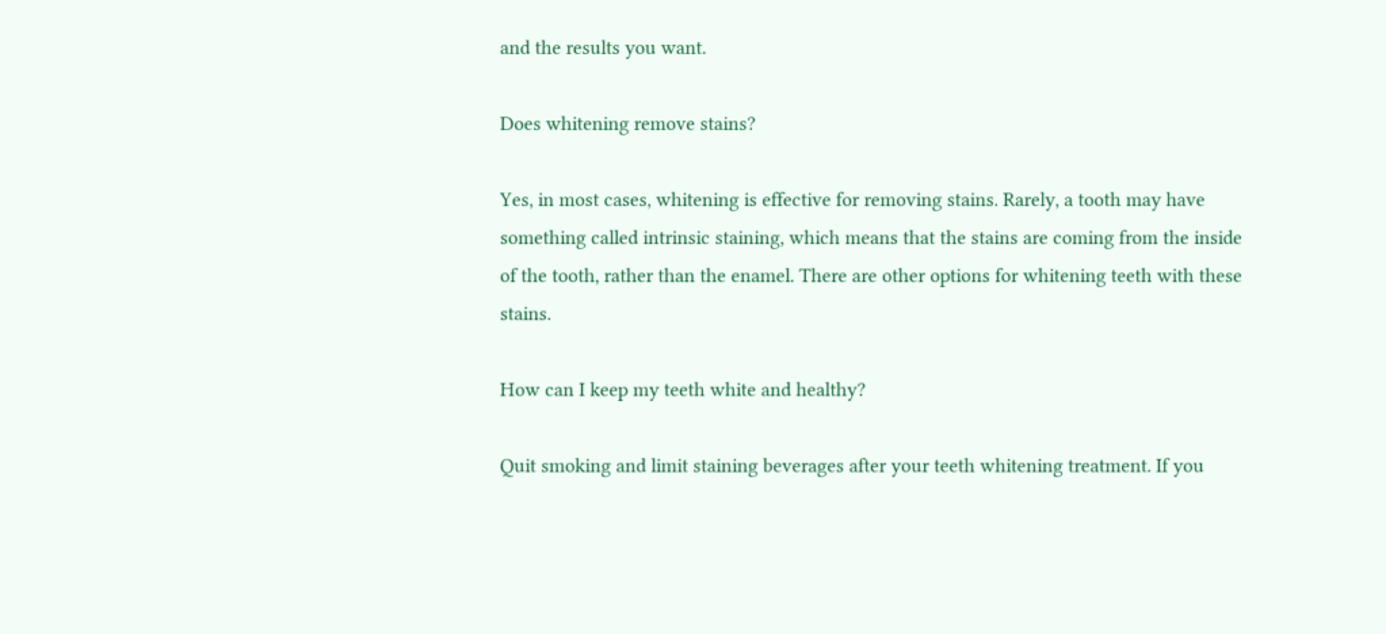and the results you want.

Does whitening remove stains?

Yes, in most cases, whitening is effective for removing stains. Rarely, a tooth may have something called intrinsic staining, which means that the stains are coming from the inside of the tooth, rather than the enamel. There are other options for whitening teeth with these stains.

How can I keep my teeth white and healthy?

Quit smoking and limit staining beverages after your teeth whitening treatment. If you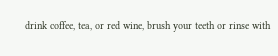drink coffee, tea, or red wine, brush your teeth or rinse with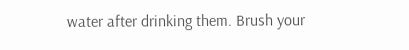water after drinking them. Brush your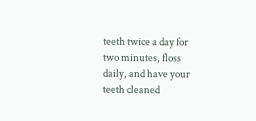teeth twice a day for two minutes, floss daily, and have your teeth cleaned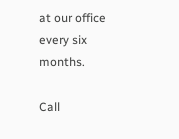at our office every six months.

Call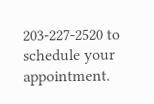203-227-2520 to schedule your appointment.